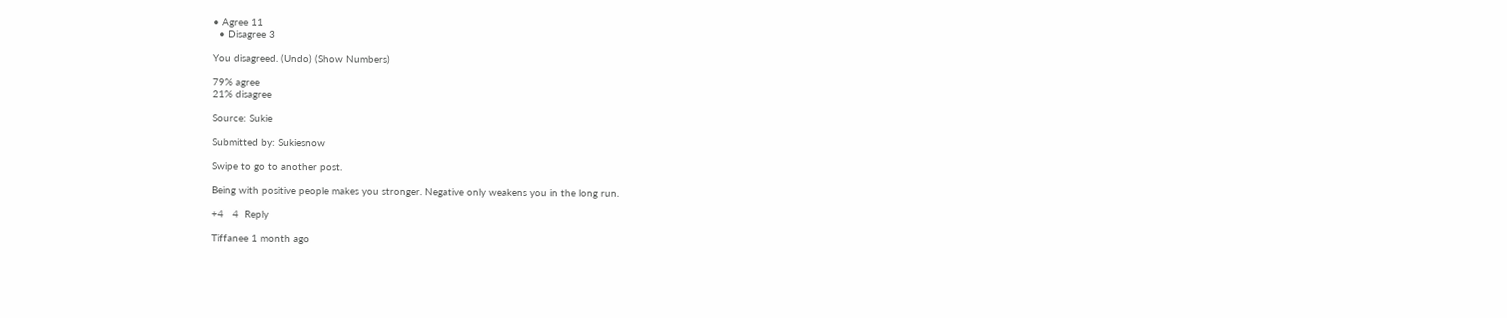• Agree 11
  • Disagree 3

You disagreed. (Undo) (Show Numbers)

79% agree
21% disagree

Source: Sukie

Submitted by: Sukiesnow

Swipe to go to another post.

Being with positive people makes you stronger. Negative only weakens you in the long run.

+4   4  Reply

Tiffanee 1 month ago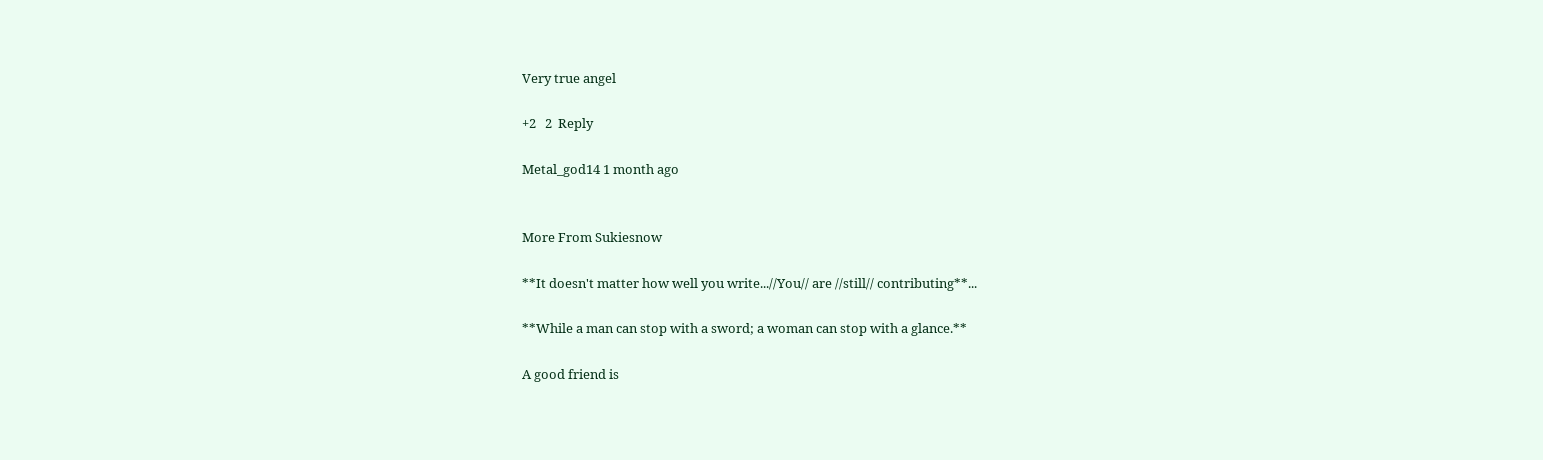Very true angel

+2   2  Reply

Metal_god14 1 month ago


More From Sukiesnow

**It doesn't matter how well you write...//You// are //still// contributing**...

**While a man can stop with a sword; a woman can stop with a glance.**

A good friend is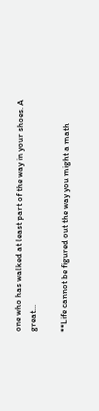one who has walked at least part of the way in your shoes. A great...

**Life cannot be figured out the way you might a math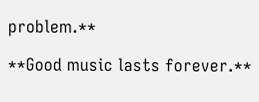problem.**

**Good music lasts forever.**